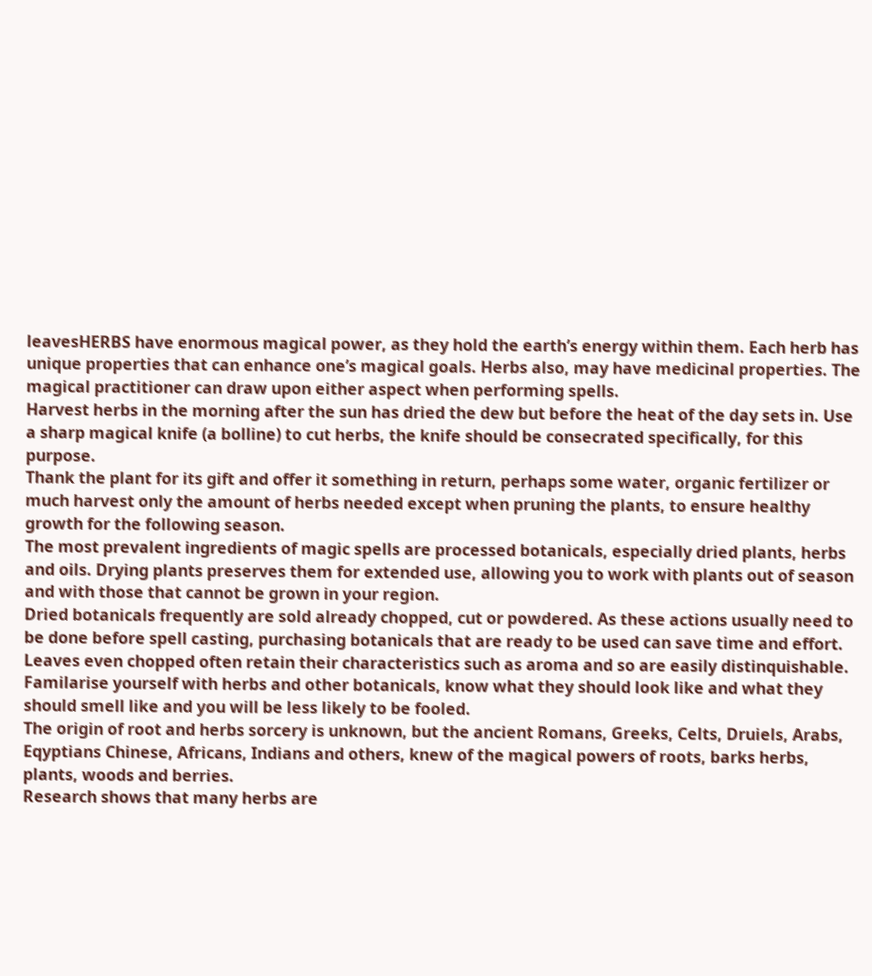leavesHERBS have enormous magical power, as they hold the earth’s energy within them. Each herb has unique properties that can enhance one’s magical goals. Herbs also, may have medicinal properties. The magical practitioner can draw upon either aspect when performing spells.
Harvest herbs in the morning after the sun has dried the dew but before the heat of the day sets in. Use a sharp magical knife (a bolline) to cut herbs, the knife should be consecrated specifically, for this purpose.
Thank the plant for its gift and offer it something in return, perhaps some water, organic fertilizer or much harvest only the amount of herbs needed except when pruning the plants, to ensure healthy growth for the following season.
The most prevalent ingredients of magic spells are processed botanicals, especially dried plants, herbs and oils. Drying plants preserves them for extended use, allowing you to work with plants out of season and with those that cannot be grown in your region.
Dried botanicals frequently are sold already chopped, cut or powdered. As these actions usually need to be done before spell casting, purchasing botanicals that are ready to be used can save time and effort.  Leaves even chopped often retain their characteristics such as aroma and so are easily distinquishable.
Familarise yourself with herbs and other botanicals, know what they should look like and what they should smell like and you will be less likely to be fooled.
The origin of root and herbs sorcery is unknown, but the ancient Romans, Greeks, Celts, Druiels, Arabs, Eqyptians Chinese, Africans, Indians and others, knew of the magical powers of roots, barks herbs, plants, woods and berries.
Research shows that many herbs are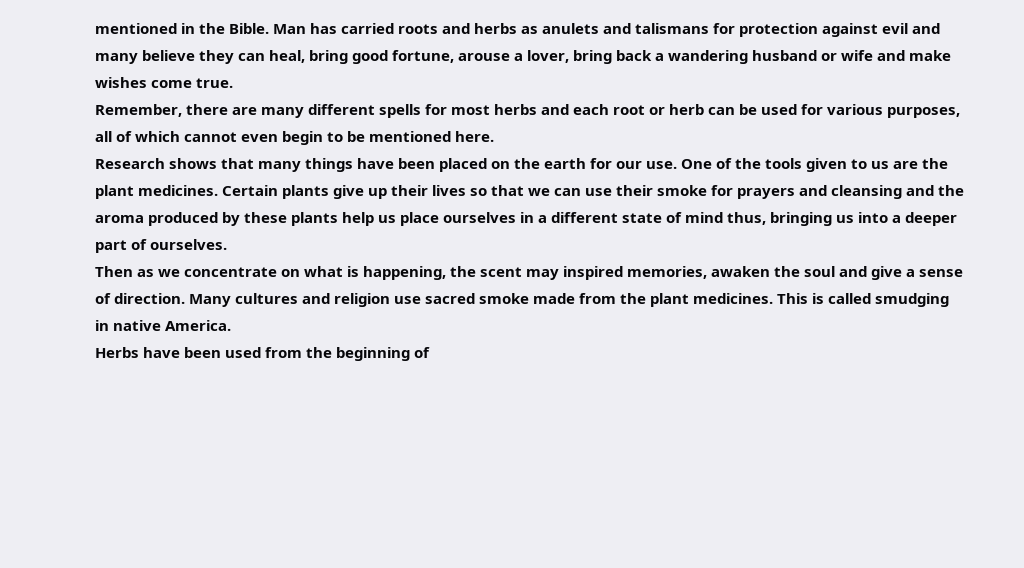mentioned in the Bible. Man has carried roots and herbs as anulets and talismans for protection against evil and many believe they can heal, bring good fortune, arouse a lover, bring back a wandering husband or wife and make wishes come true.
Remember, there are many different spells for most herbs and each root or herb can be used for various purposes, all of which cannot even begin to be mentioned here.
Research shows that many things have been placed on the earth for our use. One of the tools given to us are the plant medicines. Certain plants give up their lives so that we can use their smoke for prayers and cleansing and the aroma produced by these plants help us place ourselves in a different state of mind thus, bringing us into a deeper part of ourselves.
Then as we concentrate on what is happening, the scent may inspired memories, awaken the soul and give a sense of direction. Many cultures and religion use sacred smoke made from the plant medicines. This is called smudging in native America.
Herbs have been used from the beginning of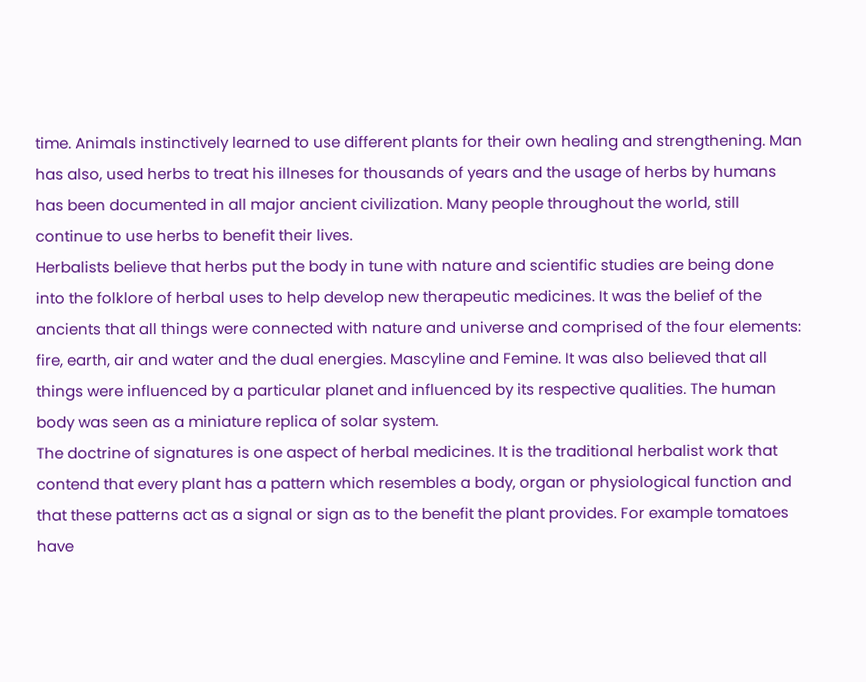time. Animals instinctively learned to use different plants for their own healing and strengthening. Man has also, used herbs to treat his illneses for thousands of years and the usage of herbs by humans has been documented in all major ancient civilization. Many people throughout the world, still continue to use herbs to benefit their lives.
Herbalists believe that herbs put the body in tune with nature and scientific studies are being done into the folklore of herbal uses to help develop new therapeutic medicines. It was the belief of the ancients that all things were connected with nature and universe and comprised of the four elements: fire, earth, air and water and the dual energies. Mascyline and Femine. It was also believed that all things were influenced by a particular planet and influenced by its respective qualities. The human body was seen as a miniature replica of solar system.
The doctrine of signatures is one aspect of herbal medicines. It is the traditional herbalist work that contend that every plant has a pattern which resembles a body, organ or physiological function and that these patterns act as a signal or sign as to the benefit the plant provides. For example tomatoes have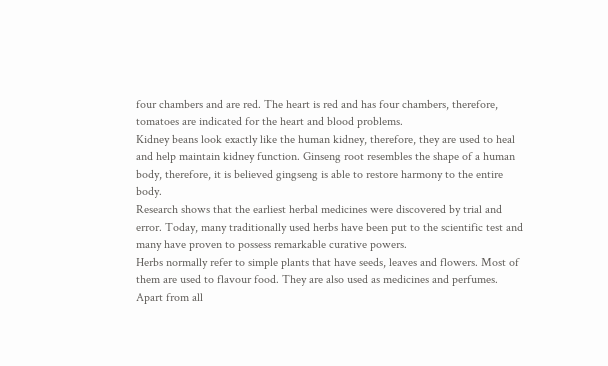four chambers and are red. The heart is red and has four chambers, therefore, tomatoes are indicated for the heart and blood problems.
Kidney beans look exactly like the human kidney, therefore, they are used to heal and help maintain kidney function. Ginseng root resembles the shape of a human body, therefore, it is believed gingseng is able to restore harmony to the entire body.
Research shows that the earliest herbal medicines were discovered by trial and error. Today, many traditionally used herbs have been put to the scientific test and many have proven to possess remarkable curative powers.
Herbs normally refer to simple plants that have seeds, leaves and flowers. Most of them are used to flavour food. They are also used as medicines and perfumes. Apart from all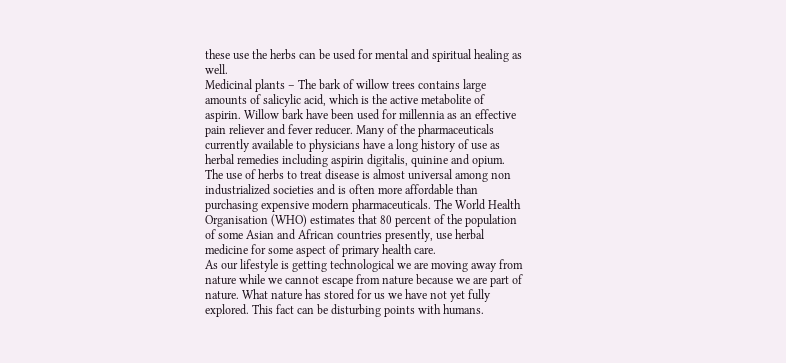these use the herbs can be used for mental and spiritual healing as well.
Medicinal plants – The bark of willow trees contains large amounts of salicylic acid, which is the active metabolite of aspirin. Willow bark have been used for millennia as an effective pain reliever and fever reducer. Many of the pharmaceuticals currently available to physicians have a long history of use as herbal remedies including aspirin digitalis, quinine and opium.
The use of herbs to treat disease is almost universal among non industrialized societies and is often more affordable than purchasing expensive modern pharmaceuticals. The World Health Organisation (WHO) estimates that 80 percent of the population of some Asian and African countries presently, use herbal medicine for some aspect of primary health care.
As our lifestyle is getting technological we are moving away from nature while we cannot escape from nature because we are part of nature. What nature has stored for us we have not yet fully explored. This fact can be disturbing points with humans.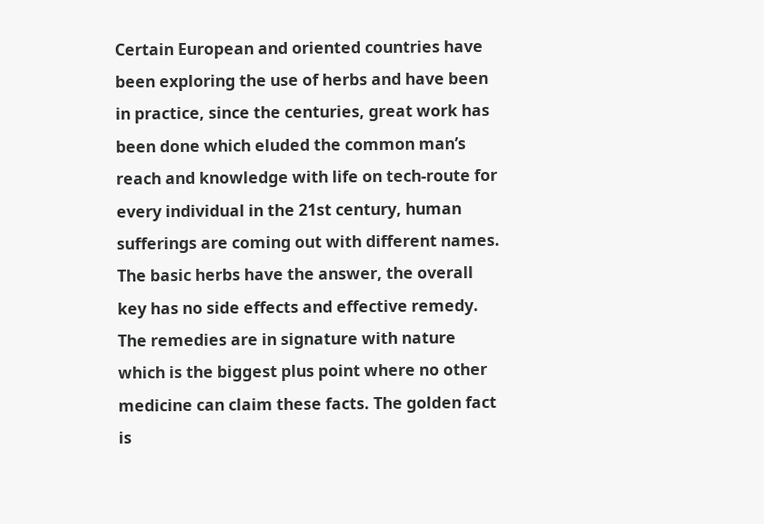Certain European and oriented countries have been exploring the use of herbs and have been in practice, since the centuries, great work has been done which eluded the common man’s reach and knowledge with life on tech-route for every individual in the 21st century, human sufferings are coming out with different names. The basic herbs have the answer, the overall key has no side effects and effective remedy.
The remedies are in signature with nature which is the biggest plus point where no other medicine can claim these facts. The golden fact is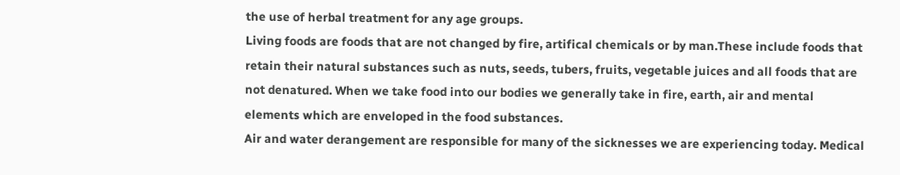the use of herbal treatment for any age groups.
Living foods are foods that are not changed by fire, artifical chemicals or by man.These include foods that retain their natural substances such as nuts, seeds, tubers, fruits, vegetable juices and all foods that are not denatured. When we take food into our bodies we generally take in fire, earth, air and mental elements which are enveloped in the food substances.
Air and water derangement are responsible for many of the sicknesses we are experiencing today. Medical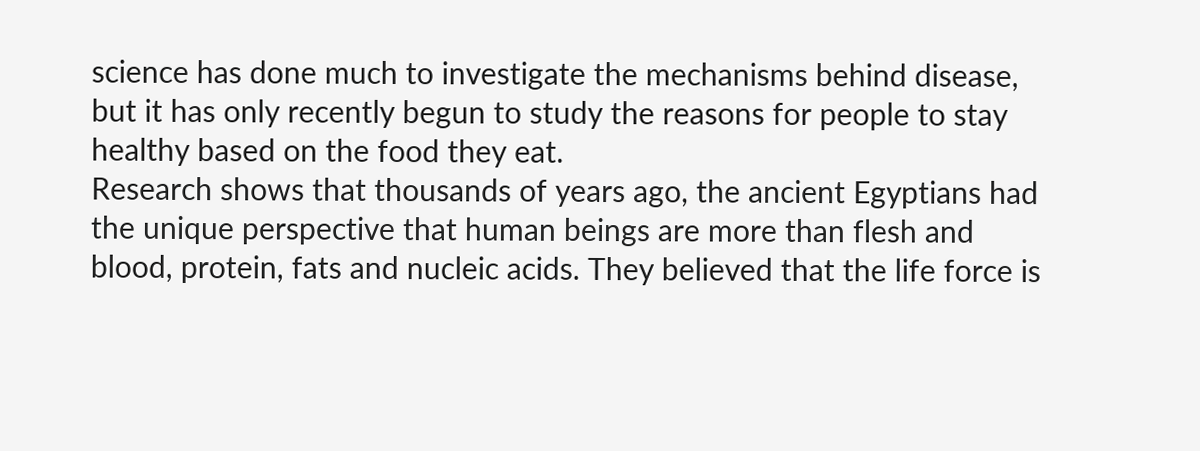science has done much to investigate the mechanisms behind disease, but it has only recently begun to study the reasons for people to stay healthy based on the food they eat.
Research shows that thousands of years ago, the ancient Egyptians had the unique perspective that human beings are more than flesh and blood, protein, fats and nucleic acids. They believed that the life force is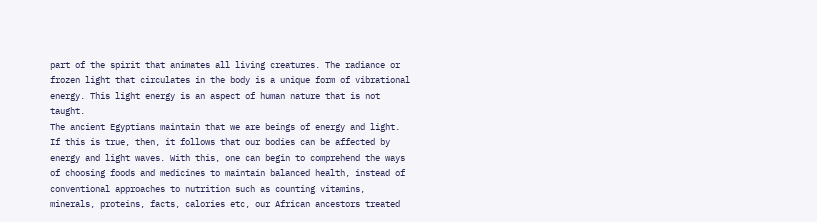part of the spirit that animates all living creatures. The radiance or frozen light that circulates in the body is a unique form of vibrational energy. This light energy is an aspect of human nature that is not taught.
The ancient Egyptians maintain that we are beings of energy and light. If this is true, then, it follows that our bodies can be affected by energy and light waves. With this, one can begin to comprehend the ways of choosing foods and medicines to maintain balanced health, instead of conventional approaches to nutrition such as counting vitamins, minerals, proteins, facts, calories etc, our African ancestors treated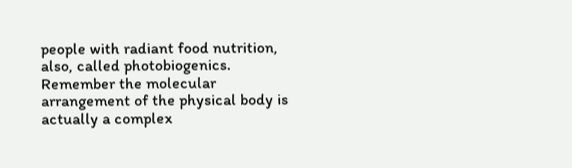people with radiant food nutrition, also, called photobiogenics. Remember the molecular arrangement of the physical body is actually a complex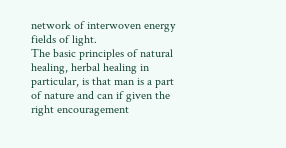network of interwoven energy fields of light.
The basic principles of natural healing, herbal healing in particular, is that man is a part of nature and can if given the right encouragement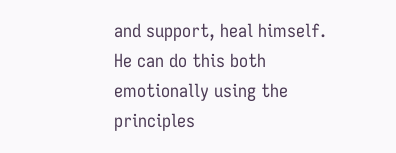and support, heal himself. He can do this both emotionally using the principles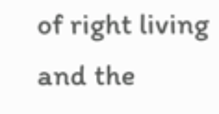of right living and the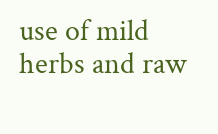use of mild herbs and raw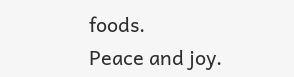foods.
Peace and joy.